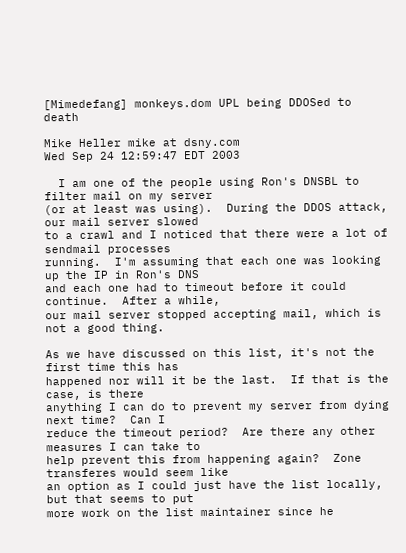[Mimedefang] monkeys.dom UPL being DDOSed to death

Mike Heller mike at dsny.com
Wed Sep 24 12:59:47 EDT 2003

  I am one of the people using Ron's DNSBL to filter mail on my server
(or at least was using).  During the DDOS attack, our mail server slowed
to a crawl and I noticed that there were a lot of sendmail processes
running.  I'm assuming that each one was looking up the IP in Ron's DNS
and each one had to timeout before it could continue.  After a while,
our mail server stopped accepting mail, which is not a good thing.

As we have discussed on this list, it's not the first time this has
happened nor will it be the last.  If that is the case, is there
anything I can do to prevent my server from dying next time?  Can I
reduce the timeout period?  Are there any other measures I can take to
help prevent this from happening again?  Zone transferes would seem like
an option as I could just have the list locally, but that seems to put
more work on the list maintainer since he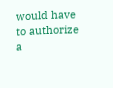would have to authorize a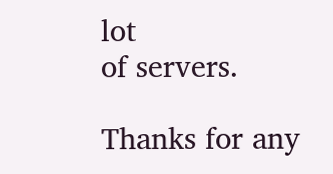lot
of servers.

Thanks for any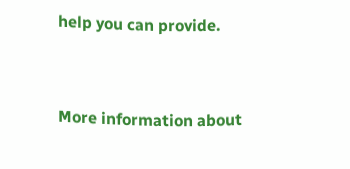help you can provide.


More information about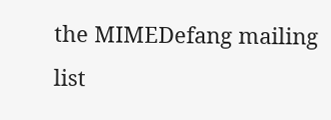the MIMEDefang mailing list